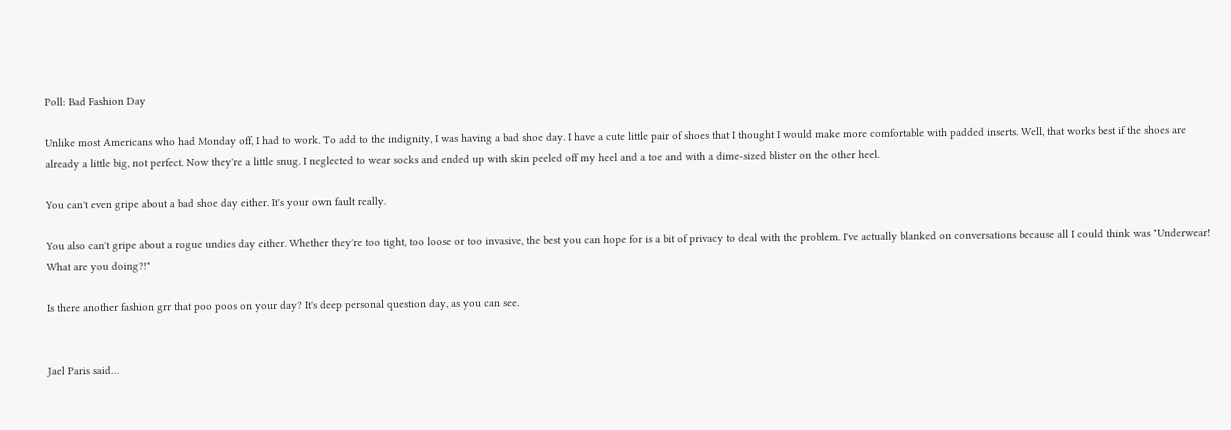Poll: Bad Fashion Day

Unlike most Americans who had Monday off, I had to work. To add to the indignity, I was having a bad shoe day. I have a cute little pair of shoes that I thought I would make more comfortable with padded inserts. Well, that works best if the shoes are already a little big, not perfect. Now they're a little snug. I neglected to wear socks and ended up with skin peeled off my heel and a toe and with a dime-sized blister on the other heel.

You can't even gripe about a bad shoe day either. It's your own fault really.

You also can't gripe about a rogue undies day either. Whether they're too tight, too loose or too invasive, the best you can hope for is a bit of privacy to deal with the problem. I've actually blanked on conversations because all I could think was "Underwear! What are you doing?!"

Is there another fashion grr that poo poos on your day? It's deep personal question day, as you can see.


Jael Paris said…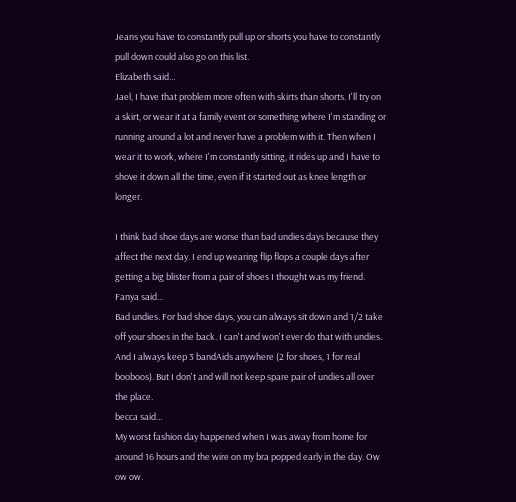Jeans you have to constantly pull up or shorts you have to constantly pull down could also go on this list.
Elizabeth said…
Jael, I have that problem more often with skirts than shorts. I'll try on a skirt, or wear it at a family event or something where I'm standing or running around a lot and never have a problem with it. Then when I wear it to work, where I'm constantly sitting, it rides up and I have to shove it down all the time, even if it started out as knee length or longer.

I think bad shoe days are worse than bad undies days because they affect the next day. I end up wearing flip flops a couple days after getting a big blister from a pair of shoes I thought was my friend.
Fanya said…
Bad undies. For bad shoe days, you can always sit down and 1/2 take off your shoes in the back. I can't and won't ever do that with undies. And I always keep 3 bandAids anywhere (2 for shoes, 1 for real booboos). But I don't and will not keep spare pair of undies all over the place.
becca said…
My worst fashion day happened when I was away from home for around 16 hours and the wire on my bra popped early in the day. Ow ow ow.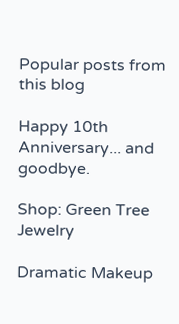Popular posts from this blog

Happy 10th Anniversary... and goodbye.

Shop: Green Tree Jewelry

Dramatic Makeup